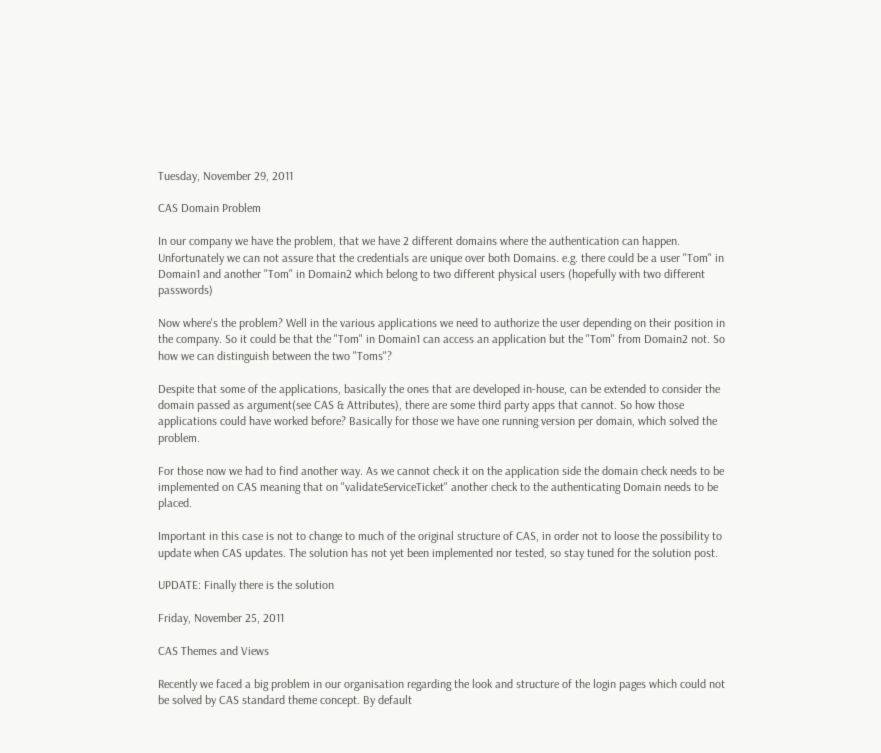Tuesday, November 29, 2011

CAS Domain Problem

In our company we have the problem, that we have 2 different domains where the authentication can happen. Unfortunately we can not assure that the credentials are unique over both Domains. e.g. there could be a user "Tom" in Domain1 and another "Tom" in Domain2 which belong to two different physical users (hopefully with two different passwords)

Now where's the problem? Well in the various applications we need to authorize the user depending on their position in the company. So it could be that the "Tom" in Domain1 can access an application but the "Tom" from Domain2 not. So how we can distinguish between the two "Toms"?

Despite that some of the applications, basically the ones that are developed in-house, can be extended to consider the domain passed as argument(see CAS & Attributes), there are some third party apps that cannot. So how those applications could have worked before? Basically for those we have one running version per domain, which solved the problem.

For those now we had to find another way. As we cannot check it on the application side the domain check needs to be implemented on CAS meaning that on "validateServiceTicket" another check to the authenticating Domain needs to be placed.

Important in this case is not to change to much of the original structure of CAS, in order not to loose the possibility to update when CAS updates. The solution has not yet been implemented nor tested, so stay tuned for the solution post.

UPDATE: Finally there is the solution

Friday, November 25, 2011

CAS Themes and Views

Recently we faced a big problem in our organisation regarding the look and structure of the login pages which could not be solved by CAS standard theme concept. By default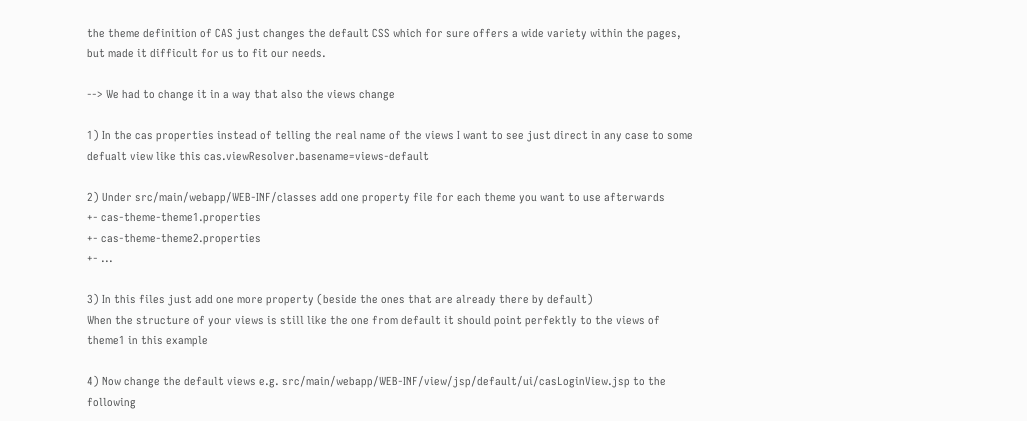the theme definition of CAS just changes the default CSS which for sure offers a wide variety within the pages, but made it difficult for us to fit our needs.

--> We had to change it in a way that also the views change

1) In the cas properties instead of telling the real name of the views I want to see just direct in any case to some defualt view like this cas.viewResolver.basename=views-default

2) Under src/main/webapp/WEB-INF/classes add one property file for each theme you want to use afterwards
+- cas-theme-theme1.properties
+- cas-theme-theme2.properties
+- ...

3) In this files just add one more property (beside the ones that are already there by default)
When the structure of your views is still like the one from default it should point perfektly to the views of theme1 in this example

4) Now change the default views e.g. src/main/webapp/WEB-INF/view/jsp/default/ui/casLoginView.jsp to the following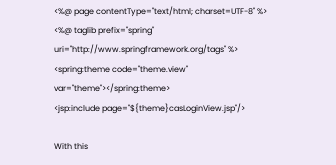<%@ page contentType="text/html; charset=UTF-8" %>
<%@ taglib prefix="spring" uri="http://www.springframework.org/tags" %>
<spring:theme code="theme.view" var="theme"></spring:theme>
<jsp:include page="${theme}casLoginView.jsp"/>

With this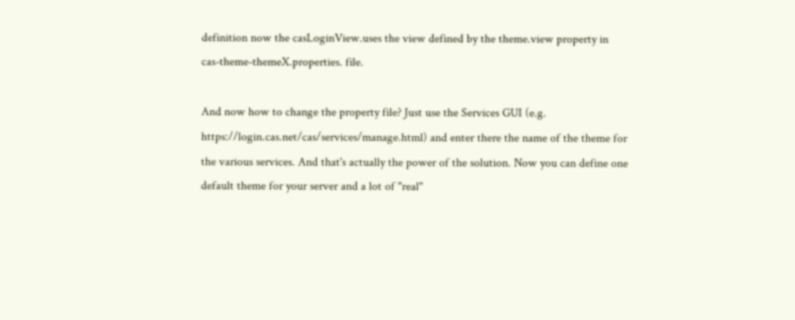definition now the casLoginView.uses the view defined by the theme.view property in cas-theme-themeX.properties. file.

And now how to change the property file? Just use the Services GUI (e.g. https://login.cas.net/cas/services/manage.html) and enter there the name of the theme for the various services. And that's actually the power of the solution. Now you can define one default theme for your server and a lot of "real"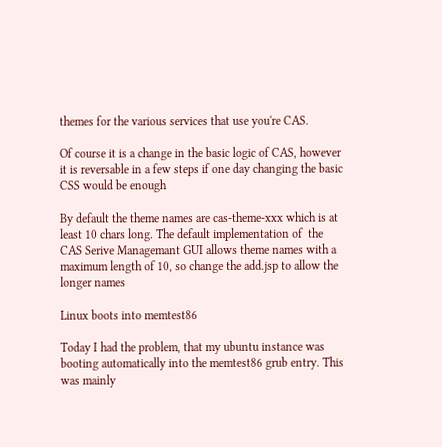themes for the various services that use you're CAS.

Of course it is a change in the basic logic of CAS, however it is reversable in a few steps if one day changing the basic CSS would be enough

By default the theme names are cas-theme-xxx which is at least 10 chars long. The default implementation of  the CAS Serive Managemant GUI allows theme names with a maximum length of 10, so change the add.jsp to allow the longer names

Linux boots into memtest86

Today I had the problem, that my ubuntu instance was booting automatically into the memtest86 grub entry. This was mainly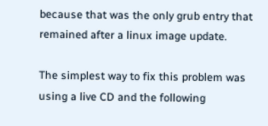because that was the only grub entry that remained after a linux image update.

The simplest way to fix this problem was using a live CD and the following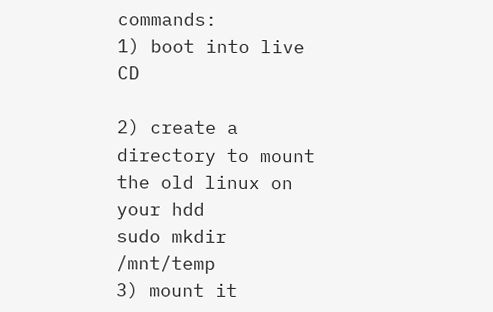commands:
1) boot into live CD

2) create a directory to mount the old linux on your hdd
sudo mkdir /mnt/temp
3) mount it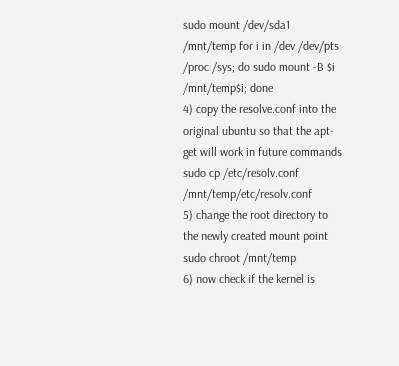sudo mount /dev/sda1 /mnt/temp for i in /dev /dev/pts /proc /sys; do sudo mount -B $i /mnt/temp$i; done
4) copy the resolve.conf into the original ubuntu so that the apt-get will work in future commands
sudo cp /etc/resolv.conf /mnt/temp/etc/resolv.conf
5) change the root directory to the newly created mount point
sudo chroot /mnt/temp
6) now check if the kernel is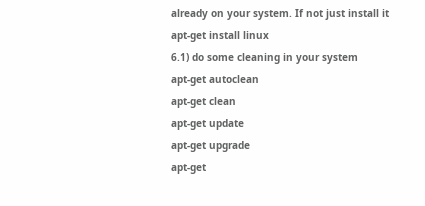already on your system. If not just install it
apt-get install linux
6.1) do some cleaning in your system
apt-get autoclean
apt-get clean
apt-get update
apt-get upgrade
apt-get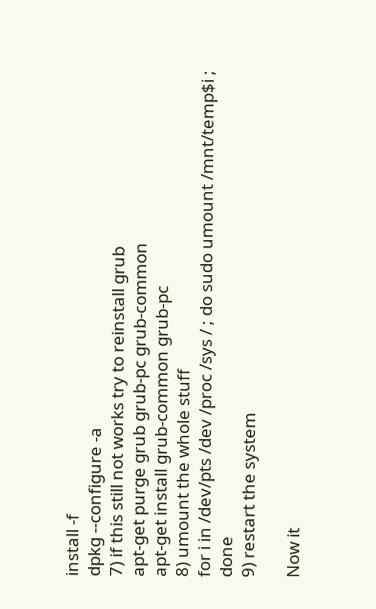install -f
dpkg --configure -a
7) if this still not works try to reinstall grub
apt-get purge grub grub-pc grub-common
apt-get install grub-common grub-pc
8) umount the whole stuff
for i in /dev/pts /dev /proc /sys / ; do sudo umount /mnt/temp$i ; done
9) restart the system

Now it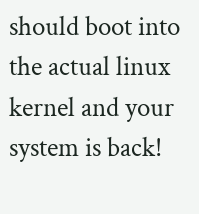should boot into the actual linux kernel and your system is back!